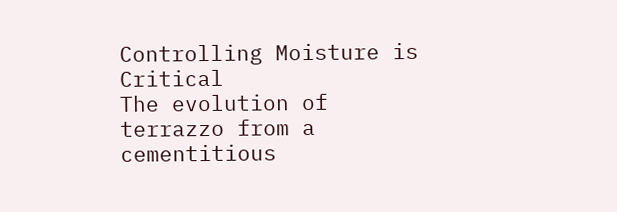Controlling Moisture is Critical
The evolution of terrazzo from a cementitious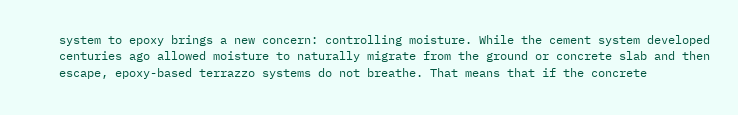system to epoxy brings a new concern: controlling moisture. While the cement system developed centuries ago allowed moisture to naturally migrate from the ground or concrete slab and then escape, epoxy-based terrazzo systems do not breathe. That means that if the concrete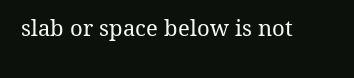slab or space below is not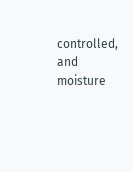controlled, and moisture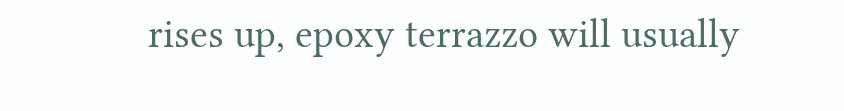rises up, epoxy terrazzo will usually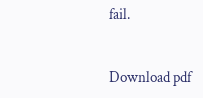fail.


Download pdf